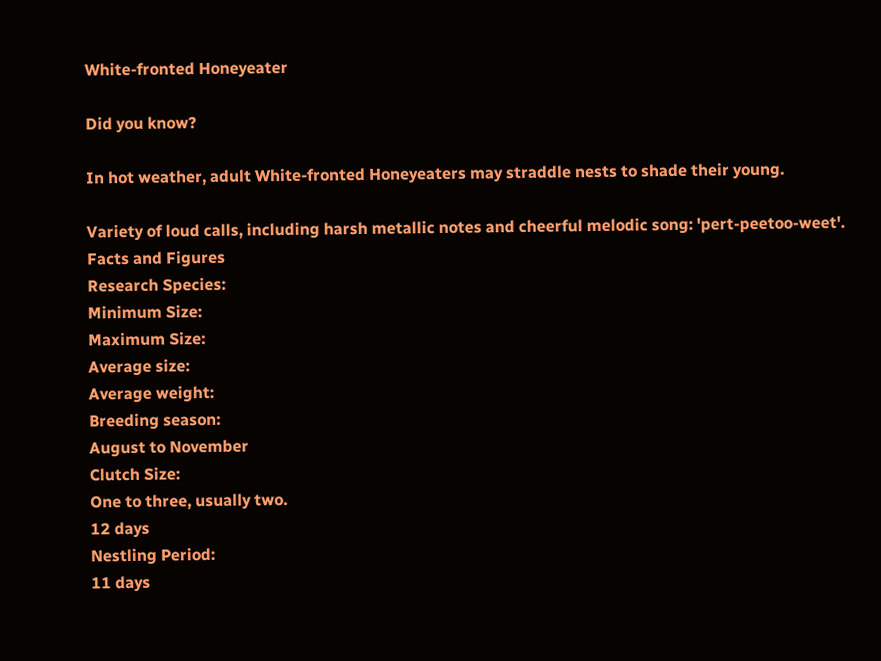White-fronted Honeyeater

Did you know?

In hot weather, adult White-fronted Honeyeaters may straddle nests to shade their young.

Variety of loud calls, including harsh metallic notes and cheerful melodic song: 'pert-peetoo-weet'.
Facts and Figures
Research Species:
Minimum Size:
Maximum Size:
Average size:
Average weight:
Breeding season:
August to November
Clutch Size:
One to three, usually two.
12 days
Nestling Period:
11 days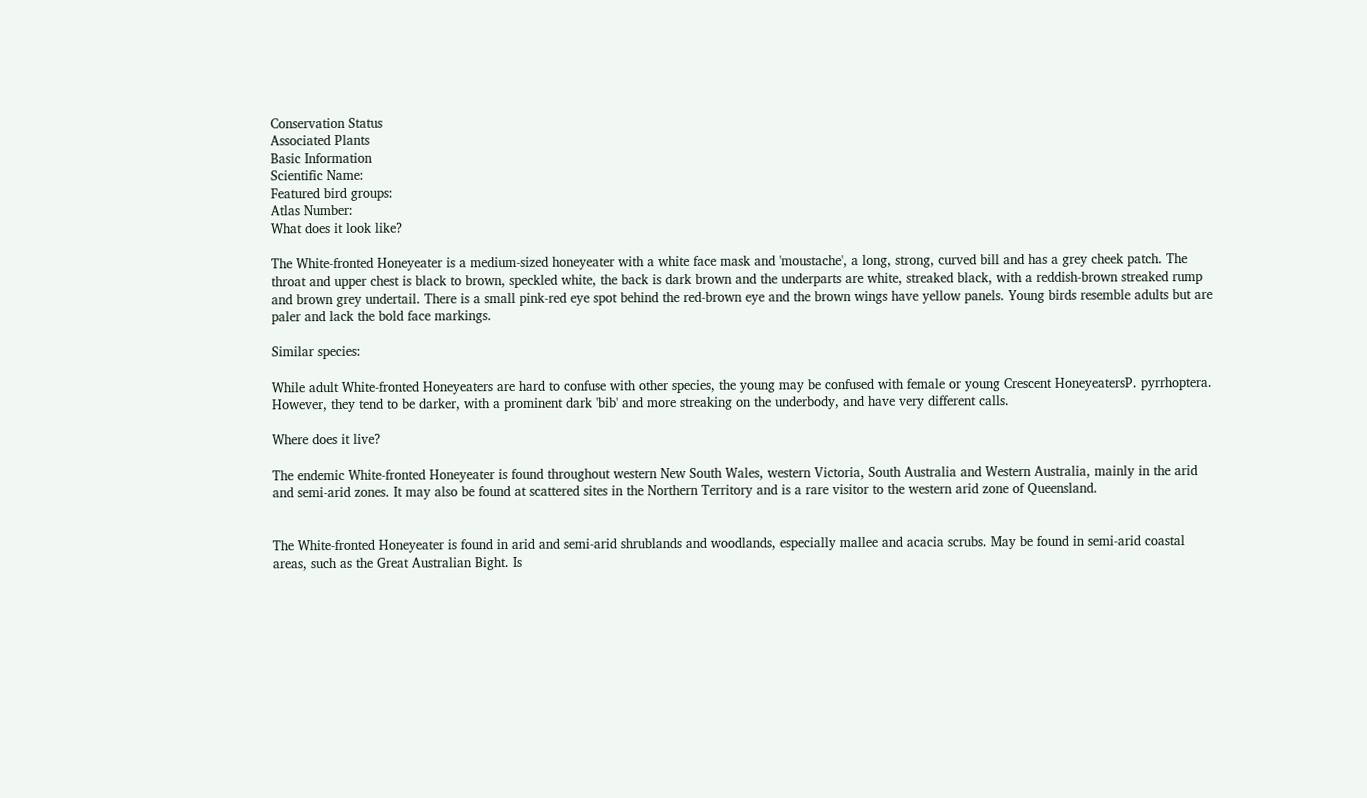Conservation Status
Associated Plants
Basic Information
Scientific Name:
Featured bird groups:
Atlas Number:
What does it look like?

The White-fronted Honeyeater is a medium-sized honeyeater with a white face mask and 'moustache', a long, strong, curved bill and has a grey cheek patch. The throat and upper chest is black to brown, speckled white, the back is dark brown and the underparts are white, streaked black, with a reddish-brown streaked rump and brown grey undertail. There is a small pink-red eye spot behind the red-brown eye and the brown wings have yellow panels. Young birds resemble adults but are paler and lack the bold face markings.

Similar species:

While adult White-fronted Honeyeaters are hard to confuse with other species, the young may be confused with female or young Crescent HoneyeatersP. pyrrhoptera. However, they tend to be darker, with a prominent dark 'bib' and more streaking on the underbody, and have very different calls.

Where does it live?

The endemic White-fronted Honeyeater is found throughout western New South Wales, western Victoria, South Australia and Western Australia, mainly in the arid and semi-arid zones. It may also be found at scattered sites in the Northern Territory and is a rare visitor to the western arid zone of Queensland.


The White-fronted Honeyeater is found in arid and semi-arid shrublands and woodlands, especially mallee and acacia scrubs. May be found in semi-arid coastal areas, such as the Great Australian Bight. Is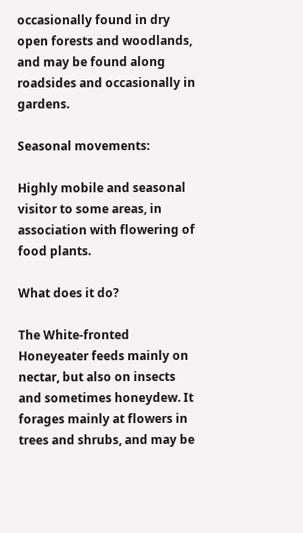occasionally found in dry open forests and woodlands, and may be found along roadsides and occasionally in gardens.

Seasonal movements:

Highly mobile and seasonal visitor to some areas, in association with flowering of food plants.

What does it do?

The White-fronted Honeyeater feeds mainly on nectar, but also on insects and sometimes honeydew. It forages mainly at flowers in trees and shrubs, and may be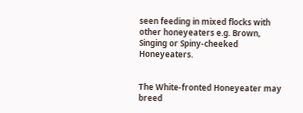seen feeding in mixed flocks with other honeyeaters e.g. Brown, Singing or Spiny-cheeked Honeyeaters.


The White-fronted Honeyeater may breed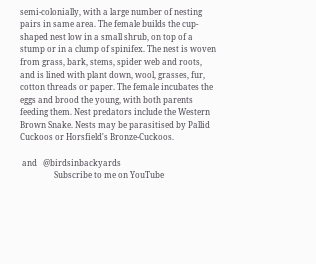semi-colonially, with a large number of nesting pairs in same area. The female builds the cup-shaped nest low in a small shrub, on top of a stump or in a clump of spinifex. The nest is woven from grass, bark, stems, spider web and roots, and is lined with plant down, wool, grasses, fur, cotton threads or paper. The female incubates the eggs and brood the young, with both parents feeding them. Nest predators include the Western Brown Snake. Nests may be parasitised by Pallid Cuckoos or Horsfield's Bronze-Cuckoos.

 and   @birdsinbackyards
                 Subscribe to me on YouTube